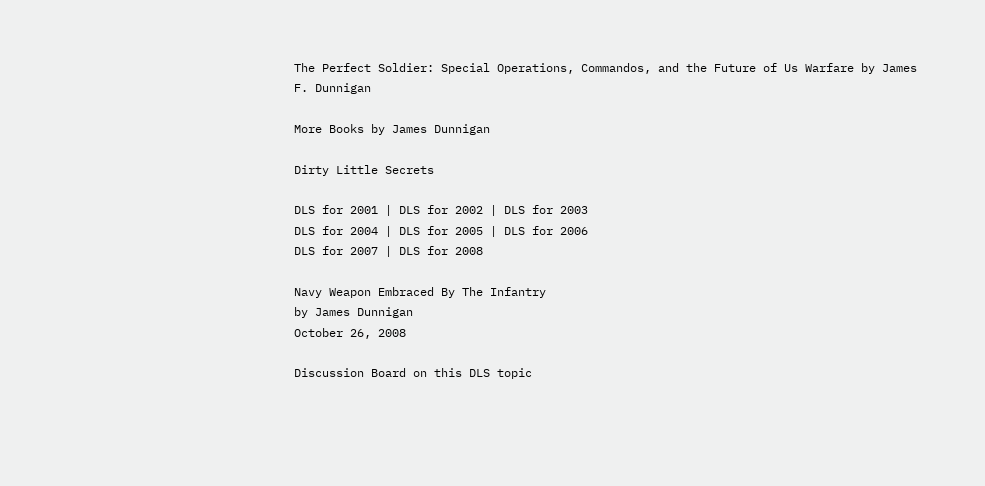The Perfect Soldier: Special Operations, Commandos, and the Future of Us Warfare by James F. Dunnigan

More Books by James Dunnigan

Dirty Little Secrets

DLS for 2001 | DLS for 2002 | DLS for 2003
DLS for 2004 | DLS for 2005 | DLS for 2006
DLS for 2007 | DLS for 2008

Navy Weapon Embraced By The Infantry
by James Dunnigan
October 26, 2008

Discussion Board on this DLS topic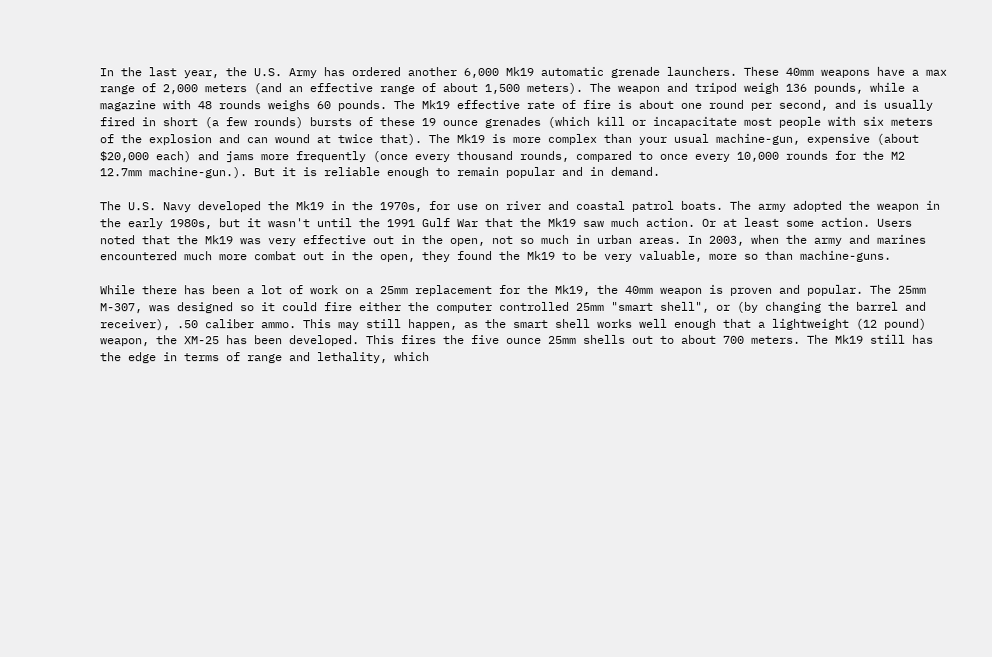In the last year, the U.S. Army has ordered another 6,000 Mk19 automatic grenade launchers. These 40mm weapons have a max range of 2,000 meters (and an effective range of about 1,500 meters). The weapon and tripod weigh 136 pounds, while a magazine with 48 rounds weighs 60 pounds. The Mk19 effective rate of fire is about one round per second, and is usually fired in short (a few rounds) bursts of these 19 ounce grenades (which kill or incapacitate most people with six meters of the explosion and can wound at twice that). The Mk19 is more complex than your usual machine-gun, expensive (about $20,000 each) and jams more frequently (once every thousand rounds, compared to once every 10,000 rounds for the M2 12.7mm machine-gun.). But it is reliable enough to remain popular and in demand.

The U.S. Navy developed the Mk19 in the 1970s, for use on river and coastal patrol boats. The army adopted the weapon in the early 1980s, but it wasn't until the 1991 Gulf War that the Mk19 saw much action. Or at least some action. Users noted that the Mk19 was very effective out in the open, not so much in urban areas. In 2003, when the army and marines encountered much more combat out in the open, they found the Mk19 to be very valuable, more so than machine-guns.

While there has been a lot of work on a 25mm replacement for the Mk19, the 40mm weapon is proven and popular. The 25mm M-307, was designed so it could fire either the computer controlled 25mm "smart shell", or (by changing the barrel and receiver), .50 caliber ammo. This may still happen, as the smart shell works well enough that a lightweight (12 pound) weapon, the XM-25 has been developed. This fires the five ounce 25mm shells out to about 700 meters. The Mk19 still has the edge in terms of range and lethality, which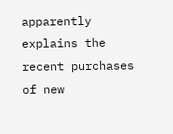apparently explains the recent purchases of new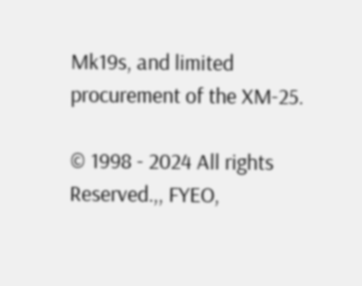Mk19s, and limited procurement of the XM-25.

© 1998 - 2024 All rights Reserved.,, FYEO,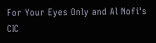For Your Eyes Only and Al Nofi's CIC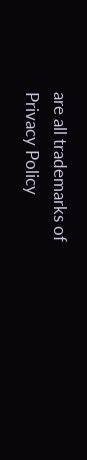are all trademarks of
Privacy Policy